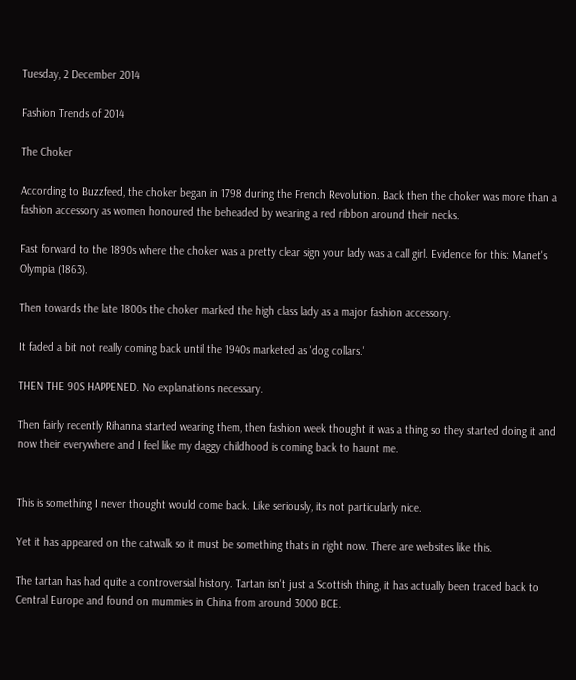Tuesday, 2 December 2014

Fashion Trends of 2014

The Choker

According to Buzzfeed, the choker began in 1798 during the French Revolution. Back then the choker was more than a fashion accessory as women honoured the beheaded by wearing a red ribbon around their necks.

Fast forward to the 1890s where the choker was a pretty clear sign your lady was a call girl. Evidence for this: Manet's Olympia (1863).

Then towards the late 1800s the choker marked the high class lady as a major fashion accessory.

It faded a bit not really coming back until the 1940s marketed as 'dog collars.'

THEN THE 90S HAPPENED. No explanations necessary.

Then fairly recently Rihanna started wearing them, then fashion week thought it was a thing so they started doing it and now their everywhere and I feel like my daggy childhood is coming back to haunt me.


This is something I never thought would come back. Like seriously, its not particularly nice.

Yet it has appeared on the catwalk so it must be something thats in right now. There are websites like this.

The tartan has had quite a controversial history. Tartan isn't just a Scottish thing, it has actually been traced back to Central Europe and found on mummies in China from around 3000 BCE.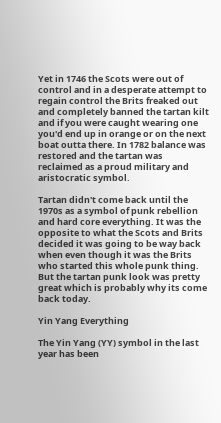Yet in 1746 the Scots were out of control and in a desperate attempt to regain control the Brits freaked out and completely banned the tartan kilt and if you were caught wearing one you'd end up in orange or on the next boat outta there. In 1782 balance was restored and the tartan was reclaimed as a proud military and aristocratic symbol.

Tartan didn't come back until the 1970s as a symbol of punk rebellion and hard core everything. It was the opposite to what the Scots and Brits decided it was going to be way back when even though it was the Brits who started this whole punk thing. But the tartan punk look was pretty great which is probably why its come back today.

Yin Yang Everything

The Yin Yang (YY) symbol in the last year has been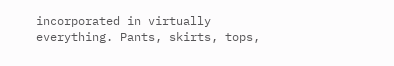incorporated in virtually everything. Pants, skirts, tops,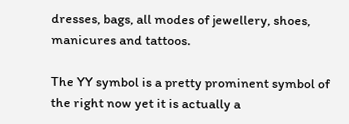dresses, bags, all modes of jewellery, shoes, manicures and tattoos.

The YY symbol is a pretty prominent symbol of the right now yet it is actually a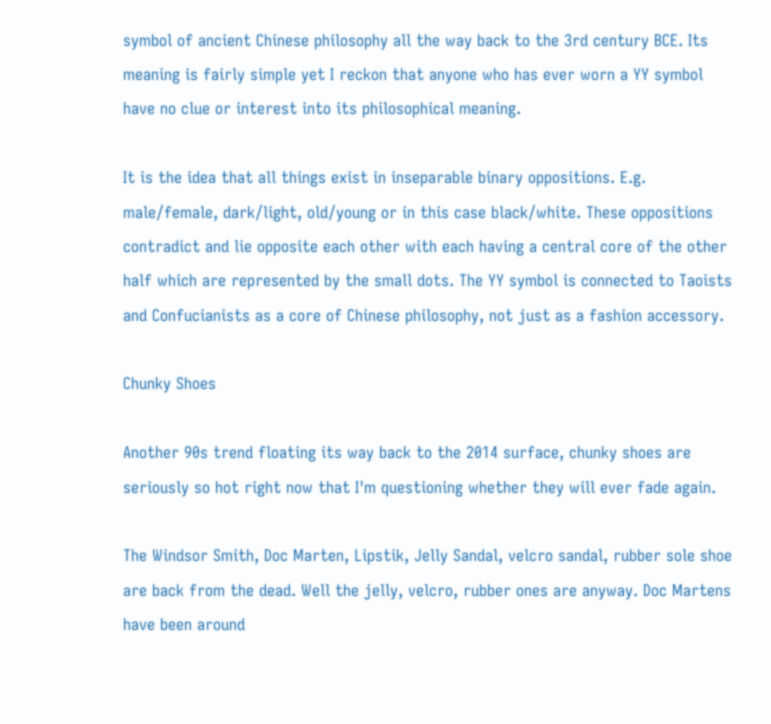symbol of ancient Chinese philosophy all the way back to the 3rd century BCE. Its meaning is fairly simple yet I reckon that anyone who has ever worn a YY symbol have no clue or interest into its philosophical meaning.

It is the idea that all things exist in inseparable binary oppositions. E.g. male/female, dark/light, old/young or in this case black/white. These oppositions contradict and lie opposite each other with each having a central core of the other half which are represented by the small dots. The YY symbol is connected to Taoists and Confucianists as a core of Chinese philosophy, not just as a fashion accessory.

Chunky Shoes

Another 90s trend floating its way back to the 2014 surface, chunky shoes are seriously so hot right now that I'm questioning whether they will ever fade again.

The Windsor Smith, Doc Marten, Lipstik, Jelly Sandal, velcro sandal, rubber sole shoe are back from the dead. Well the jelly, velcro, rubber ones are anyway. Doc Martens have been around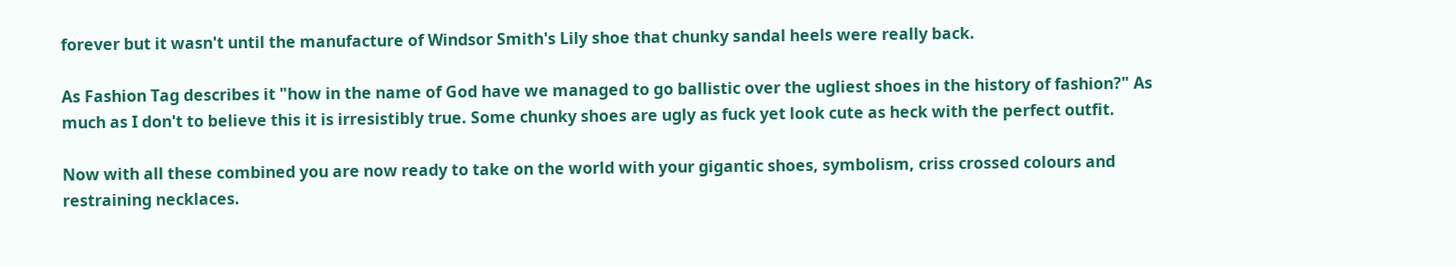forever but it wasn't until the manufacture of Windsor Smith's Lily shoe that chunky sandal heels were really back.

As Fashion Tag describes it "how in the name of God have we managed to go ballistic over the ugliest shoes in the history of fashion?" As much as I don't to believe this it is irresistibly true. Some chunky shoes are ugly as fuck yet look cute as heck with the perfect outfit.

Now with all these combined you are now ready to take on the world with your gigantic shoes, symbolism, criss crossed colours and restraining necklaces.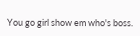You go girl show em who's boss.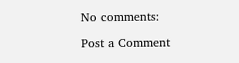No comments:

Post a Comment